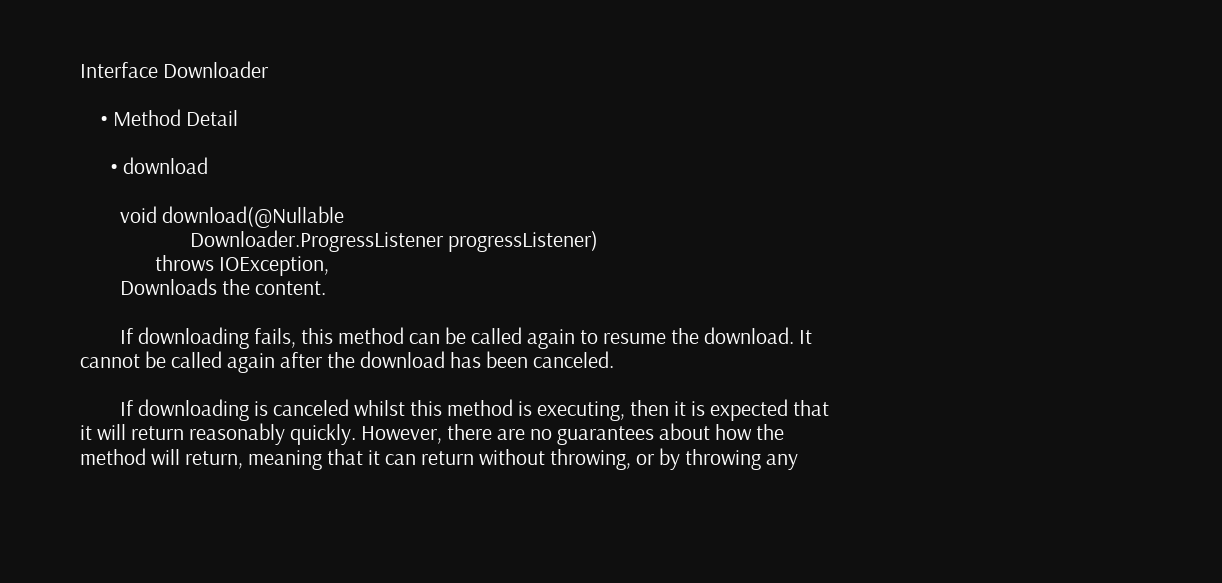Interface Downloader

    • Method Detail

      • download

        void download(@Nullable
                      Downloader.ProgressListener progressListener)
               throws IOException,
        Downloads the content.

        If downloading fails, this method can be called again to resume the download. It cannot be called again after the download has been canceled.

        If downloading is canceled whilst this method is executing, then it is expected that it will return reasonably quickly. However, there are no guarantees about how the method will return, meaning that it can return without throwing, or by throwing any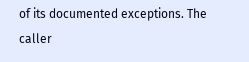of its documented exceptions. The caller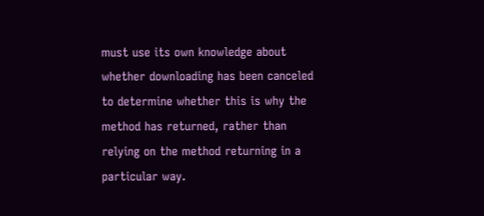must use its own knowledge about whether downloading has been canceled to determine whether this is why the method has returned, rather than relying on the method returning in a particular way.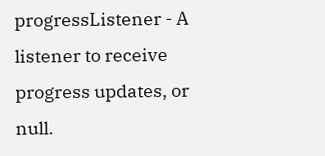progressListener - A listener to receive progress updates, or null.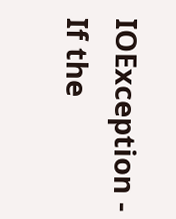IOException - If the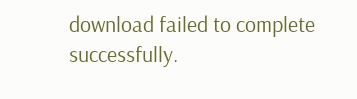download failed to complete successfully.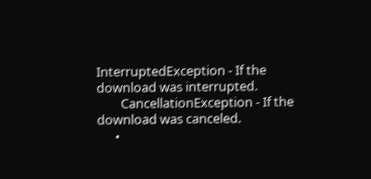InterruptedException - If the download was interrupted.
        CancellationException - If the download was canceled.
      •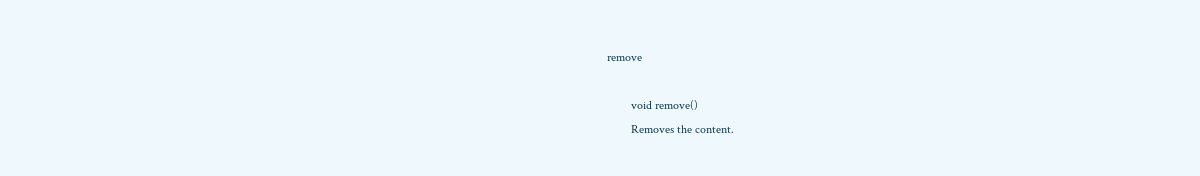remove

        void remove()
        Removes the content.